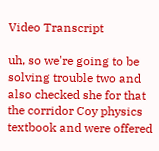Video Transcript

uh, so we're going to be solving trouble two and also checked she for that the corridor Coy physics textbook and were offered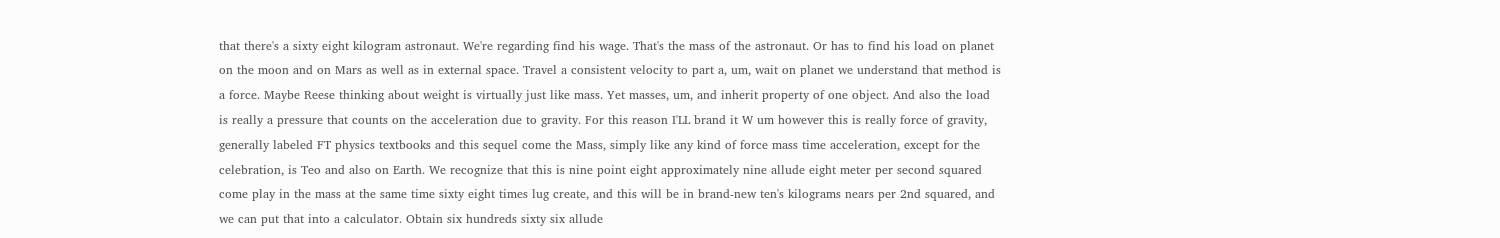that there's a sixty eight kilogram astronaut. We're regarding find his wage. That's the mass of the astronaut. Or has to find his load on planet on the moon and on Mars as well as in external space. Travel a consistent velocity to part a, um, wait on planet we understand that method is a force. Maybe Reese thinking about weight is virtually just like mass. Yet masses, um, and inherit property of one object. And also the load is really a pressure that counts on the acceleration due to gravity. For this reason I'LL brand it W um however this is really force of gravity, generally labeled FT physics textbooks and this sequel come the Mass, simply like any kind of force mass time acceleration, except for the celebration, is Teo and also on Earth. We recognize that this is nine point eight approximately nine allude eight meter per second squared come play in the mass at the same time sixty eight times lug create, and this will be in brand-new ten's kilograms nears per 2nd squared, and we can put that into a calculator. Obtain six hundreds sixty six allude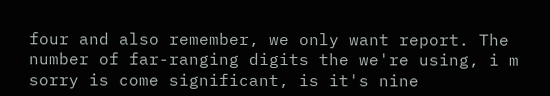four and also remember, we only want report. The number of far-ranging digits the we're using, i m sorry is come significant, is it's nine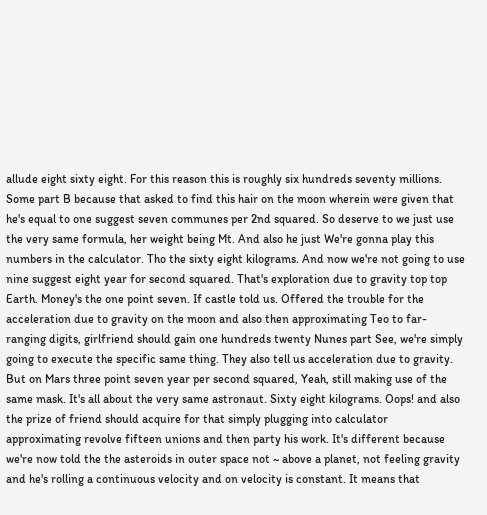allude eight sixty eight. For this reason this is roughly six hundreds seventy millions. Some part B because that asked to find this hair on the moon wherein were given that he's equal to one suggest seven communes per 2nd squared. So deserve to we just use the very same formula, her weight being Mt. And also he just We're gonna play this numbers in the calculator. Tho the sixty eight kilograms. And now we're not going to use nine suggest eight year for second squared. That's exploration due to gravity top top Earth. Money's the one point seven. If castle told us. Offered the trouble for the acceleration due to gravity on the moon and also then approximating Teo to far-ranging digits, girlfriend should gain one hundreds twenty Nunes part See, we're simply going to execute the specific same thing. They also tell us acceleration due to gravity. But on Mars three point seven year per second squared, Yeah, still making use of the same mask. It's all about the very same astronaut. Sixty eight kilograms. Oops! and also the prize of friend should acquire for that simply plugging into calculator approximating revolve fifteen unions and then party his work. It's different because we're now told the the asteroids in outer space not ~ above a planet, not feeling gravity and he's rolling a continuous velocity and on velocity is constant. It means that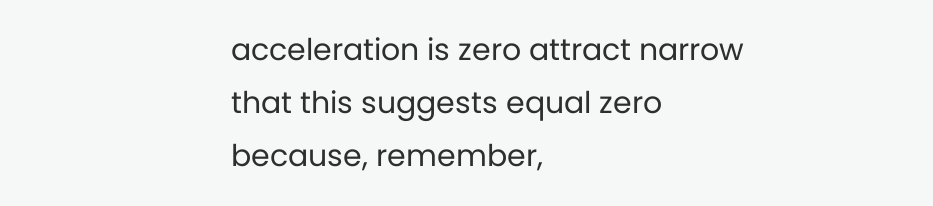acceleration is zero attract narrow that this suggests equal zero because, remember,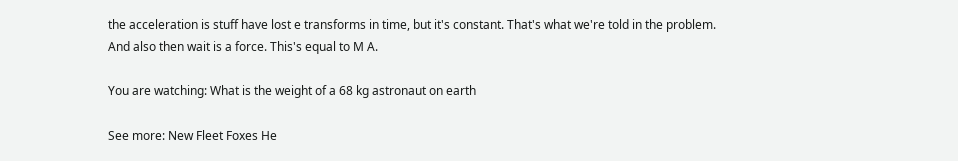the acceleration is stuff have lost e transforms in time, but it's constant. That's what we're told in the problem. And also then wait is a force. This's equal to M A.

You are watching: What is the weight of a 68 kg astronaut on earth

See more: New Fleet Foxes He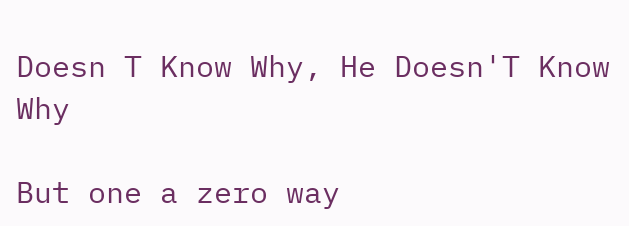Doesn T Know Why, He Doesn'T Know Why

But one a zero way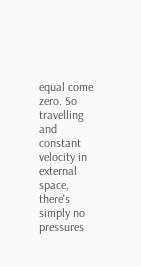equal come zero. So travelling and constant velocity in external space, there's simply no pressures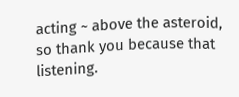acting ~ above the asteroid, so thank you because that listening.